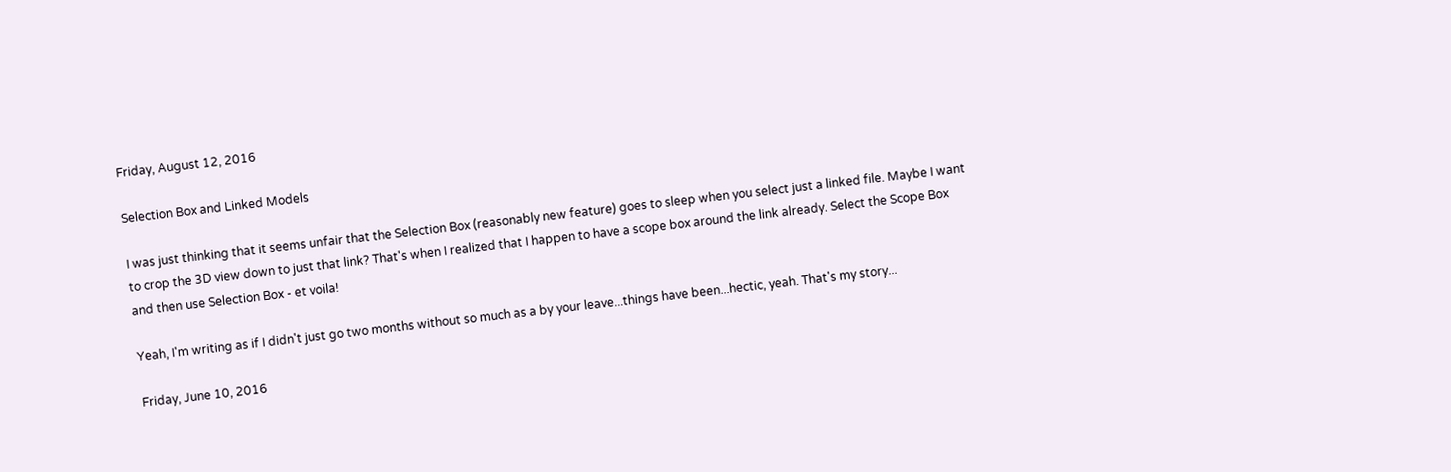Friday, August 12, 2016

Selection Box and Linked Models

I was just thinking that it seems unfair that the Selection Box (reasonably new feature) goes to sleep when you select just a linked file. Maybe I want to crop the 3D view down to just that link? That's when I realized that I happen to have a scope box around the link already. Select the Scope Box and then use Selection Box - et voila!

Yeah, I'm writing as if I didn't just go two months without so much as a by your leave...things have been...hectic, yeah. That's my story...

Friday, June 10, 2016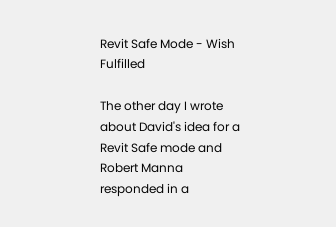Revit Safe Mode - Wish Fulfilled

The other day I wrote about David's idea for a Revit Safe mode and Robert Manna responded in a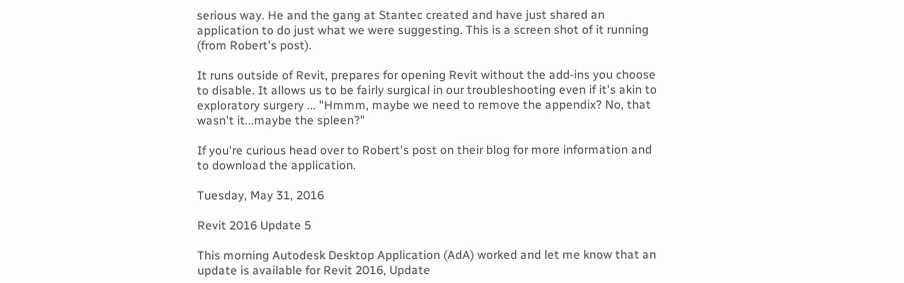serious way. He and the gang at Stantec created and have just shared an application to do just what we were suggesting. This is a screen shot of it running (from Robert's post).

It runs outside of Revit, prepares for opening Revit without the add-ins you choose to disable. It allows us to be fairly surgical in our troubleshooting even if it's akin to exploratory surgery ... "Hmmm, maybe we need to remove the appendix? No, that wasn't it...maybe the spleen?"

If you're curious head over to Robert's post on their blog for more information and to download the application.

Tuesday, May 31, 2016

Revit 2016 Update 5

This morning Autodesk Desktop Application (AdA) worked and let me know that an update is available for Revit 2016, Update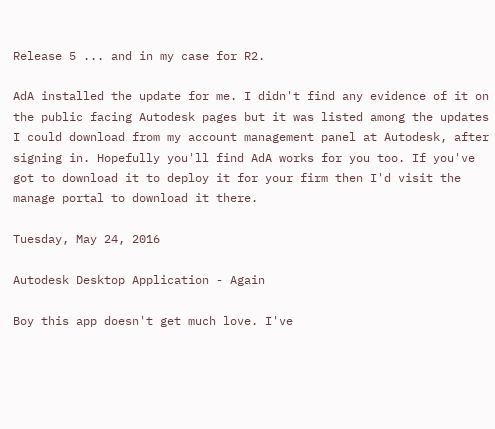Release 5 ... and in my case for R2.

AdA installed the update for me. I didn't find any evidence of it on the public facing Autodesk pages but it was listed among the updates I could download from my account management panel at Autodesk, after signing in. Hopefully you'll find AdA works for you too. If you've got to download it to deploy it for your firm then I'd visit the manage portal to download it there.

Tuesday, May 24, 2016

Autodesk Desktop Application - Again

Boy this app doesn't get much love. I've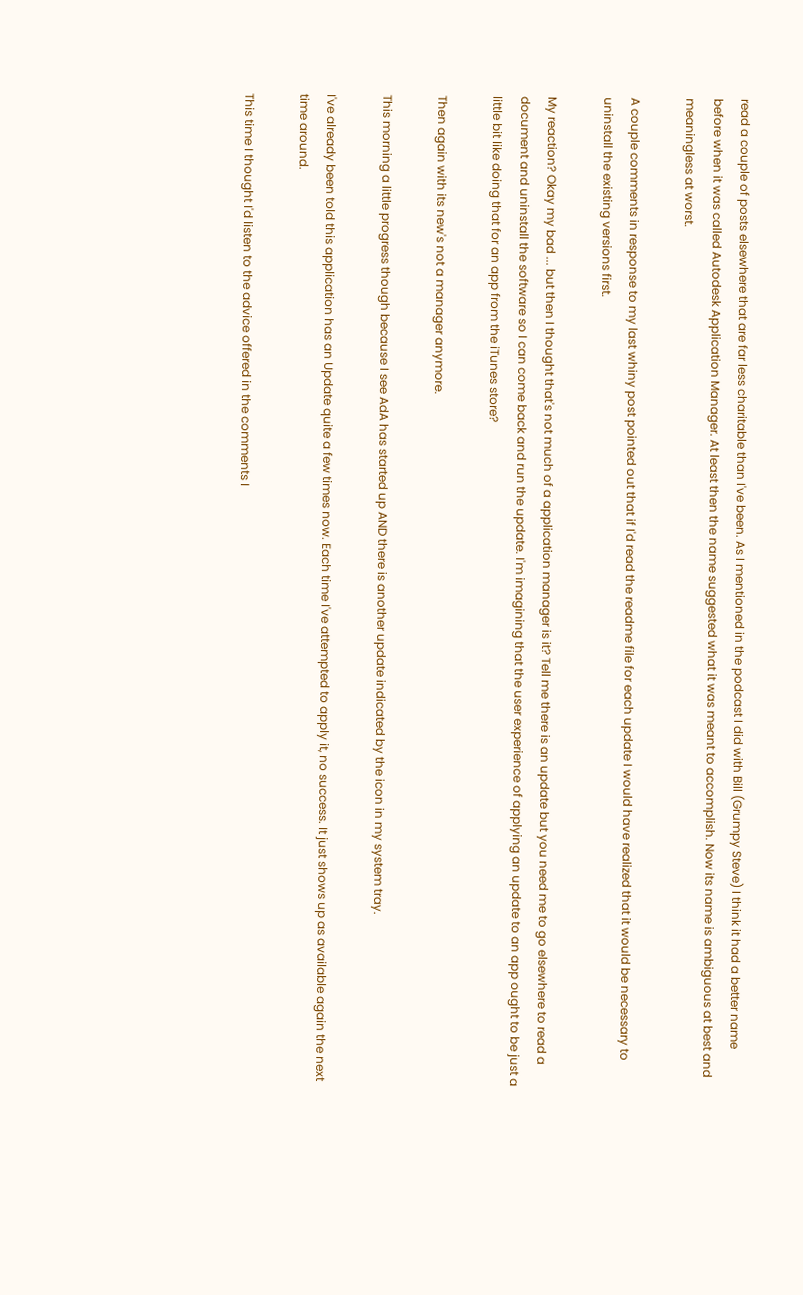read a couple of posts elsewhere that are far less charitable than I've been. As I mentioned in the podcast I did with Bill (Grumpy Steve) I think it had a better name before when it was called Autodesk Application Manager. At least then the name suggested what it was meant to accomplish. Now its name is ambiguous at best and meaningless at worst.

A couple comments in response to my last whiny post pointed out that if I'd read the readme file for each update I would have realized that it would be necessary to uninstall the existing versions first.

My reaction? Okay my bad ... but then I thought that's not much of a application manager is it? Tell me there is an update but you need me to go elsewhere to read a document and uninstall the software so I can come back and run the update. I'm imagining that the user experience of applying an update to an app ought to be just a little bit like doing that for an app from the iTunes store?

Then again with its new's not a manager anymore.

This morning a little progress though because I see AdA has started up AND there is another update indicated by the icon in my system tray.

I've already been told this application has an Update quite a few times now. Each time I've attempted to apply it, no success. It just shows up as available again the next time around.

This time I thought I'd listen to the advice offered in the comments I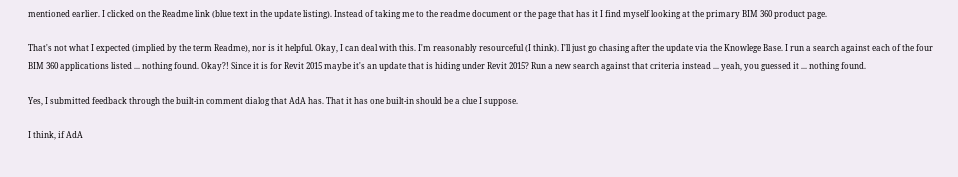mentioned earlier. I clicked on the Readme link (blue text in the update listing). Instead of taking me to the readme document or the page that has it I find myself looking at the primary BIM 360 product page.

That's not what I expected (implied by the term Readme), nor is it helpful. Okay, I can deal with this. I'm reasonably resourceful (I think). I'll just go chasing after the update via the Knowlege Base. I run a search against each of the four BIM 360 applications listed ... nothing found. Okay?! Since it is for Revit 2015 maybe it's an update that is hiding under Revit 2015? Run a new search against that criteria instead ... yeah, you guessed it ... nothing found.

Yes, I submitted feedback through the built-in comment dialog that AdA has. That it has one built-in should be a clue I suppose.

I think, if AdA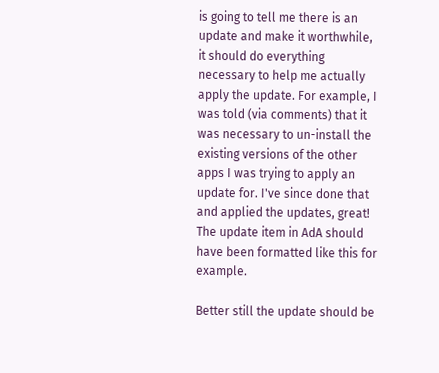is going to tell me there is an update and make it worthwhile, it should do everything necessary to help me actually apply the update. For example, I was told (via comments) that it was necessary to un-install the existing versions of the other apps I was trying to apply an update for. I've since done that and applied the updates, great! The update item in AdA should have been formatted like this for example.

Better still the update should be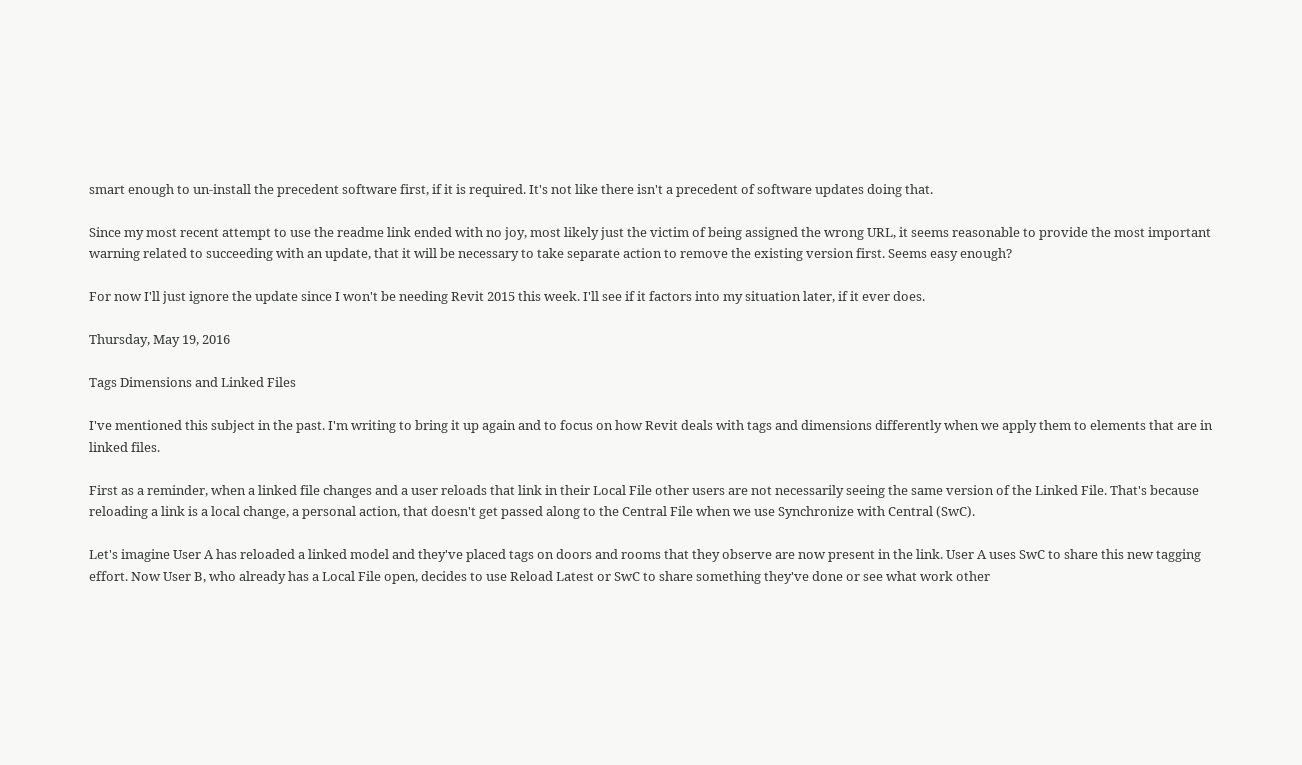smart enough to un-install the precedent software first, if it is required. It's not like there isn't a precedent of software updates doing that.

Since my most recent attempt to use the readme link ended with no joy, most likely just the victim of being assigned the wrong URL, it seems reasonable to provide the most important warning related to succeeding with an update, that it will be necessary to take separate action to remove the existing version first. Seems easy enough?

For now I'll just ignore the update since I won't be needing Revit 2015 this week. I'll see if it factors into my situation later, if it ever does.

Thursday, May 19, 2016

Tags Dimensions and Linked Files

I've mentioned this subject in the past. I'm writing to bring it up again and to focus on how Revit deals with tags and dimensions differently when we apply them to elements that are in linked files.

First as a reminder, when a linked file changes and a user reloads that link in their Local File other users are not necessarily seeing the same version of the Linked File. That's because reloading a link is a local change, a personal action, that doesn't get passed along to the Central File when we use Synchronize with Central (SwC).

Let's imagine User A has reloaded a linked model and they've placed tags on doors and rooms that they observe are now present in the link. User A uses SwC to share this new tagging effort. Now User B, who already has a Local File open, decides to use Reload Latest or SwC to share something they've done or see what work other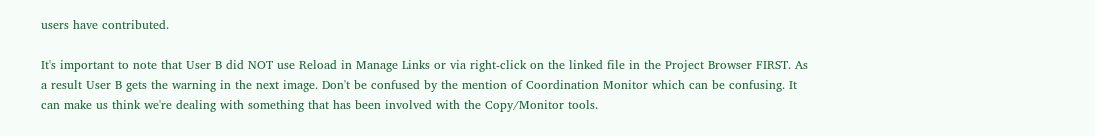users have contributed.

It's important to note that User B did NOT use Reload in Manage Links or via right-click on the linked file in the Project Browser FIRST. As a result User B gets the warning in the next image. Don't be confused by the mention of Coordination Monitor which can be confusing. It can make us think we're dealing with something that has been involved with the Copy/Monitor tools.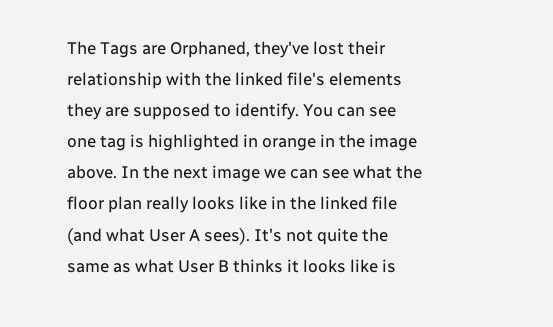The Tags are Orphaned, they've lost their relationship with the linked file's elements they are supposed to identify. You can see one tag is highlighted in orange in the image above. In the next image we can see what the floor plan really looks like in the linked file (and what User A sees). It's not quite the same as what User B thinks it looks like is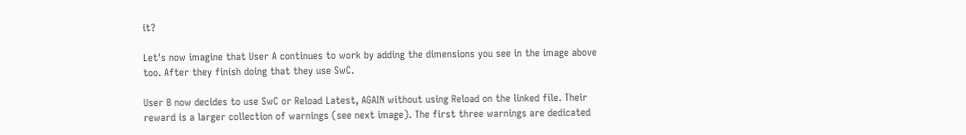it?

Let's now imagine that User A continues to work by adding the dimensions you see in the image above too. After they finish doing that they use SwC.

User B now decides to use SwC or Reload Latest, AGAIN without using Reload on the linked file. Their reward is a larger collection of warnings (see next image). The first three warnings are dedicated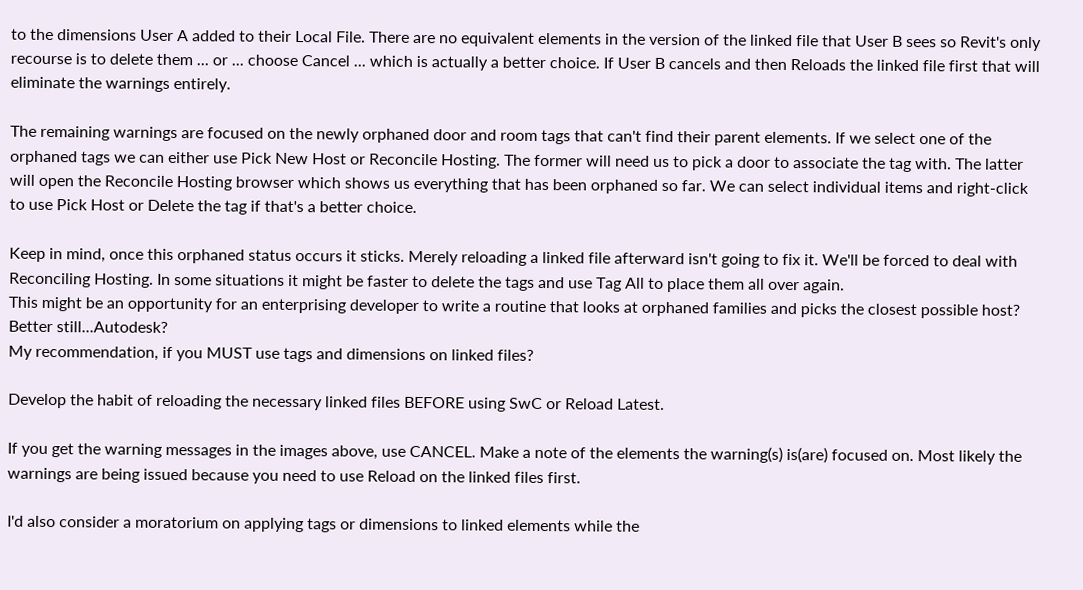to the dimensions User A added to their Local File. There are no equivalent elements in the version of the linked file that User B sees so Revit's only recourse is to delete them ... or ... choose Cancel ... which is actually a better choice. If User B cancels and then Reloads the linked file first that will eliminate the warnings entirely.

The remaining warnings are focused on the newly orphaned door and room tags that can't find their parent elements. If we select one of the orphaned tags we can either use Pick New Host or Reconcile Hosting. The former will need us to pick a door to associate the tag with. The latter will open the Reconcile Hosting browser which shows us everything that has been orphaned so far. We can select individual items and right-click to use Pick Host or Delete the tag if that's a better choice.

Keep in mind, once this orphaned status occurs it sticks. Merely reloading a linked file afterward isn't going to fix it. We'll be forced to deal with Reconciling Hosting. In some situations it might be faster to delete the tags and use Tag All to place them all over again.
This might be an opportunity for an enterprising developer to write a routine that looks at orphaned families and picks the closest possible host? Better still...Autodesk?
My recommendation, if you MUST use tags and dimensions on linked files?

Develop the habit of reloading the necessary linked files BEFORE using SwC or Reload Latest.

If you get the warning messages in the images above, use CANCEL. Make a note of the elements the warning(s) is(are) focused on. Most likely the warnings are being issued because you need to use Reload on the linked files first.

I'd also consider a moratorium on applying tags or dimensions to linked elements while the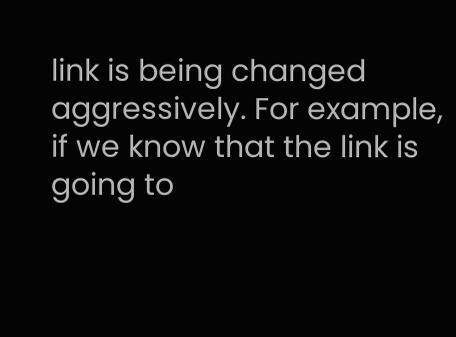link is being changed aggressively. For example, if we know that the link is going to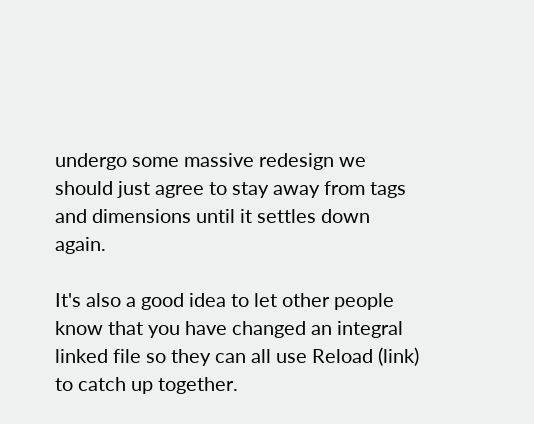undergo some massive redesign we should just agree to stay away from tags and dimensions until it settles down again.

It's also a good idea to let other people know that you have changed an integral linked file so they can all use Reload (link) to catch up together.